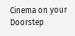Cinema on your Doorstep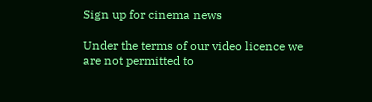Sign up for cinema news

Under the terms of our video licence we are not permitted to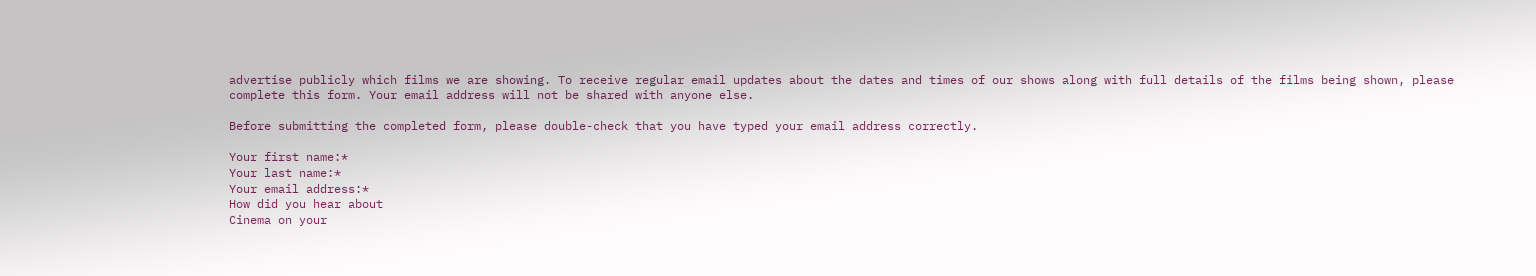advertise publicly which films we are showing. To receive regular email updates about the dates and times of our shows along with full details of the films being shown, please complete this form. Your email address will not be shared with anyone else.

Before submitting the completed form, please double-check that you have typed your email address correctly.

Your first name:*
Your last name:*
Your email address:*
How did you hear about
Cinema on your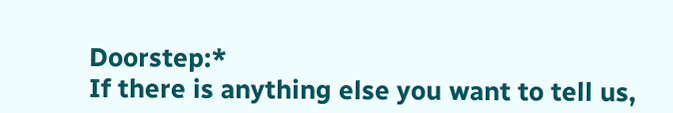Doorstep:*
If there is anything else you want to tell us,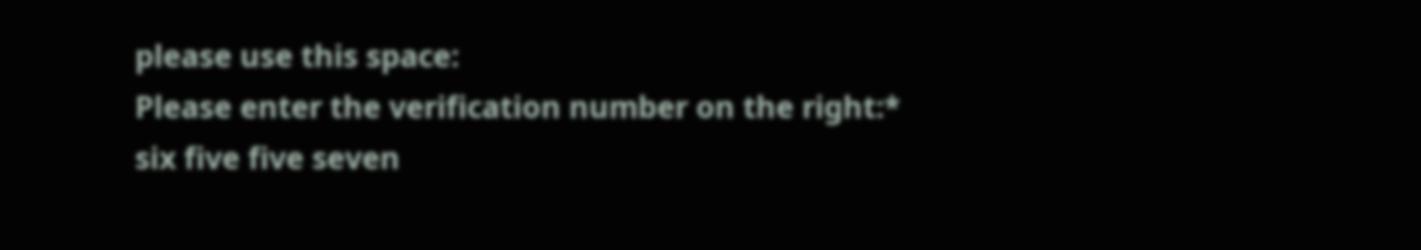please use this space:
Please enter the verification number on the right:*
six five five seven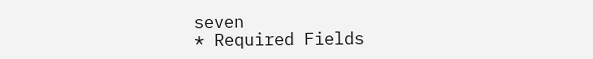seven
* Required Fields